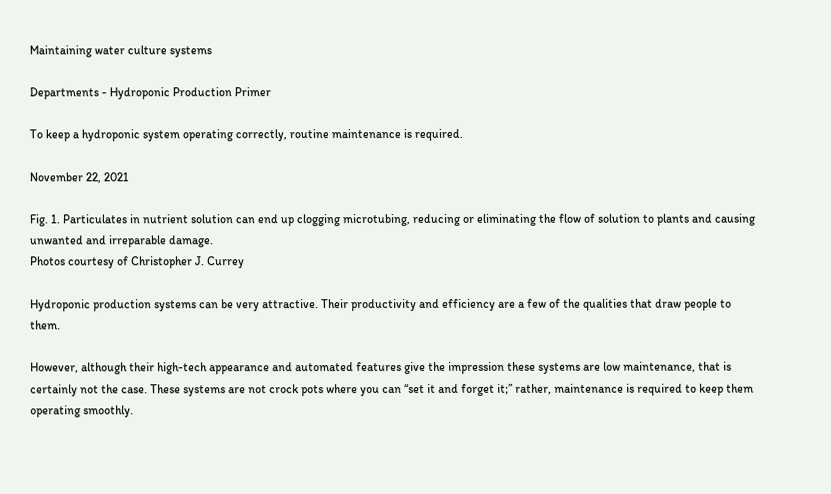Maintaining water culture systems

Departments - Hydroponic Production Primer

To keep a hydroponic system operating correctly, routine maintenance is required.

November 22, 2021

Fig. 1. Particulates in nutrient solution can end up clogging microtubing, reducing or eliminating the flow of solution to plants and causing unwanted and irreparable damage.
Photos courtesy of Christopher J. Currey

Hydroponic production systems can be very attractive. Their productivity and efficiency are a few of the qualities that draw people to them.

However, although their high-tech appearance and automated features give the impression these systems are low maintenance, that is certainly not the case. These systems are not crock pots where you can “set it and forget it;” rather, maintenance is required to keep them operating smoothly.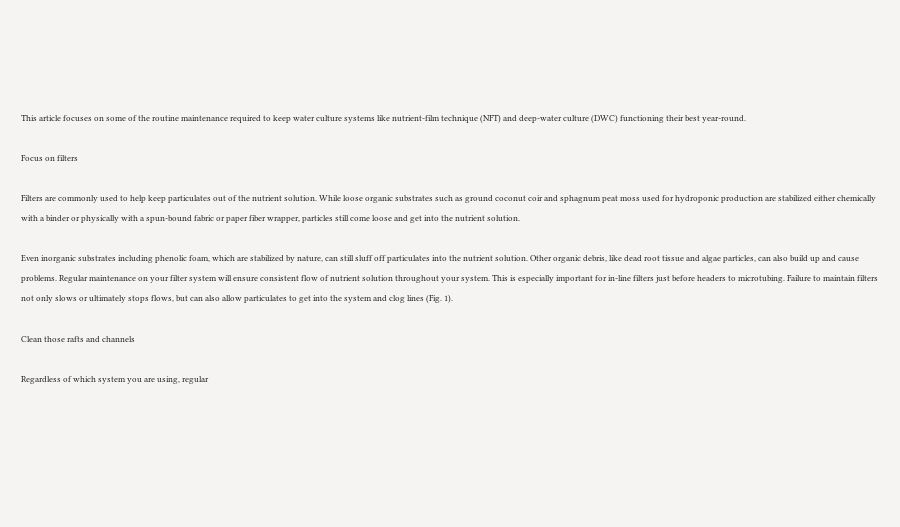This article focuses on some of the routine maintenance required to keep water culture systems like nutrient-film technique (NFT) and deep-water culture (DWC) functioning their best year-round.

Focus on filters

Filters are commonly used to help keep particulates out of the nutrient solution. While loose organic substrates such as ground coconut coir and sphagnum peat moss used for hydroponic production are stabilized either chemically with a binder or physically with a spun-bound fabric or paper fiber wrapper, particles still come loose and get into the nutrient solution.

Even inorganic substrates including phenolic foam, which are stabilized by nature, can still sluff off particulates into the nutrient solution. Other organic debris, like dead root tissue and algae particles, can also build up and cause problems. Regular maintenance on your filter system will ensure consistent flow of nutrient solution throughout your system. This is especially important for in-line filters just before headers to microtubing. Failure to maintain filters not only slows or ultimately stops flows, but can also allow particulates to get into the system and clog lines (Fig. 1).

Clean those rafts and channels

Regardless of which system you are using, regular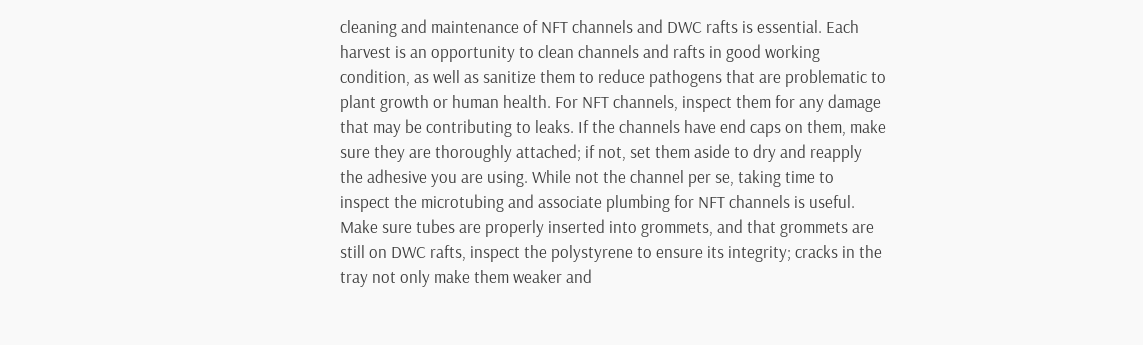cleaning and maintenance of NFT channels and DWC rafts is essential. Each harvest is an opportunity to clean channels and rafts in good working condition, as well as sanitize them to reduce pathogens that are problematic to plant growth or human health. For NFT channels, inspect them for any damage that may be contributing to leaks. If the channels have end caps on them, make sure they are thoroughly attached; if not, set them aside to dry and reapply the adhesive you are using. While not the channel per se, taking time to inspect the microtubing and associate plumbing for NFT channels is useful. Make sure tubes are properly inserted into grommets, and that grommets are still on DWC rafts, inspect the polystyrene to ensure its integrity; cracks in the tray not only make them weaker and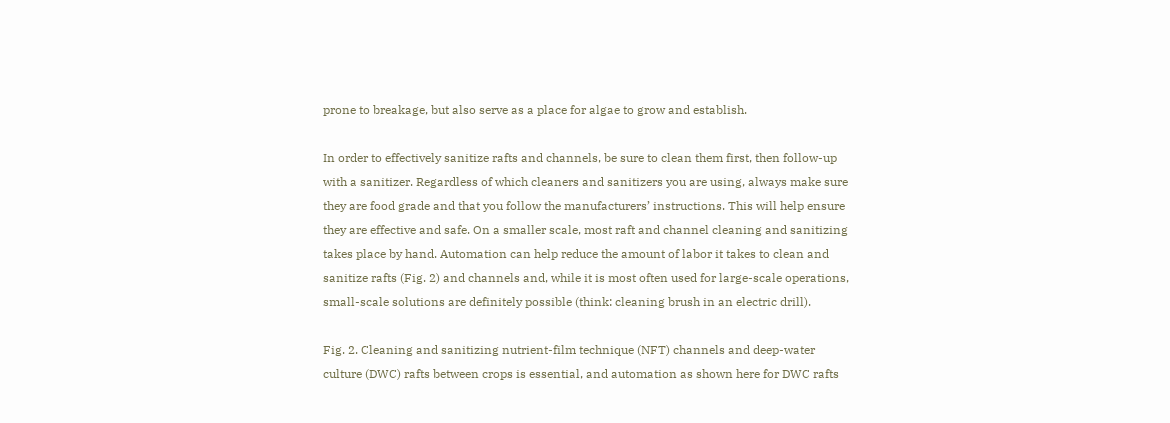prone to breakage, but also serve as a place for algae to grow and establish.

In order to effectively sanitize rafts and channels, be sure to clean them first, then follow-up with a sanitizer. Regardless of which cleaners and sanitizers you are using, always make sure they are food grade and that you follow the manufacturers’ instructions. This will help ensure they are effective and safe. On a smaller scale, most raft and channel cleaning and sanitizing takes place by hand. Automation can help reduce the amount of labor it takes to clean and sanitize rafts (Fig. 2) and channels and, while it is most often used for large-scale operations, small-scale solutions are definitely possible (think: cleaning brush in an electric drill).

Fig. 2. Cleaning and sanitizing nutrient-film technique (NFT) channels and deep-water culture (DWC) rafts between crops is essential, and automation as shown here for DWC rafts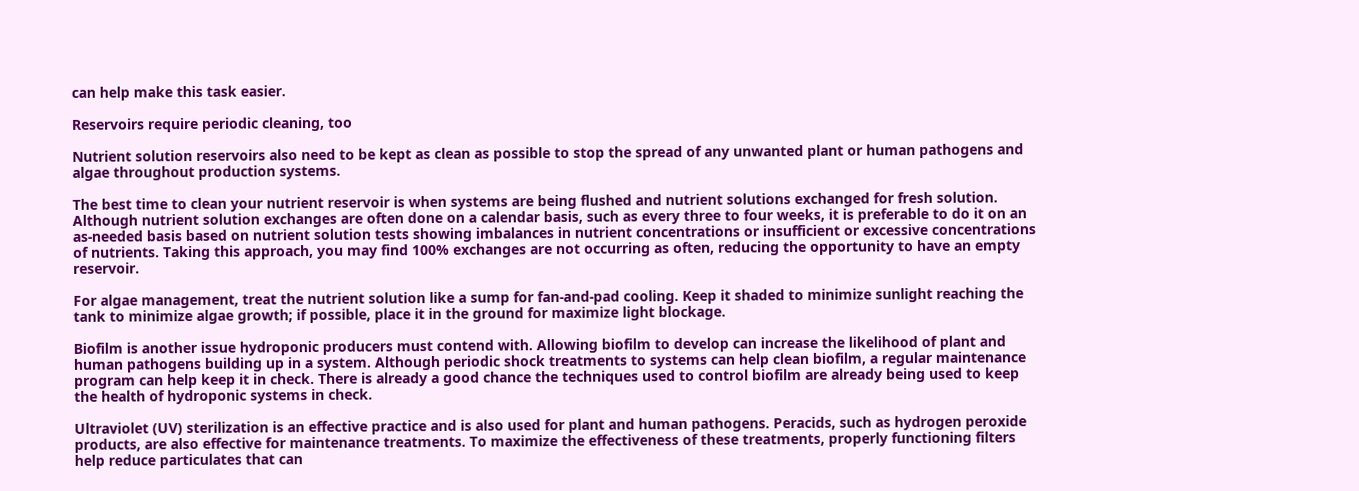can help make this task easier.

Reservoirs require periodic cleaning, too

Nutrient solution reservoirs also need to be kept as clean as possible to stop the spread of any unwanted plant or human pathogens and algae throughout production systems.

The best time to clean your nutrient reservoir is when systems are being flushed and nutrient solutions exchanged for fresh solution. Although nutrient solution exchanges are often done on a calendar basis, such as every three to four weeks, it is preferable to do it on an as-needed basis based on nutrient solution tests showing imbalances in nutrient concentrations or insufficient or excessive concentrations of nutrients. Taking this approach, you may find 100% exchanges are not occurring as often, reducing the opportunity to have an empty reservoir.

For algae management, treat the nutrient solution like a sump for fan-and-pad cooling. Keep it shaded to minimize sunlight reaching the tank to minimize algae growth; if possible, place it in the ground for maximize light blockage.

Biofilm is another issue hydroponic producers must contend with. Allowing biofilm to develop can increase the likelihood of plant and human pathogens building up in a system. Although periodic shock treatments to systems can help clean biofilm, a regular maintenance program can help keep it in check. There is already a good chance the techniques used to control biofilm are already being used to keep the health of hydroponic systems in check.

Ultraviolet (UV) sterilization is an effective practice and is also used for plant and human pathogens. Peracids, such as hydrogen peroxide products, are also effective for maintenance treatments. To maximize the effectiveness of these treatments, properly functioning filters help reduce particulates that can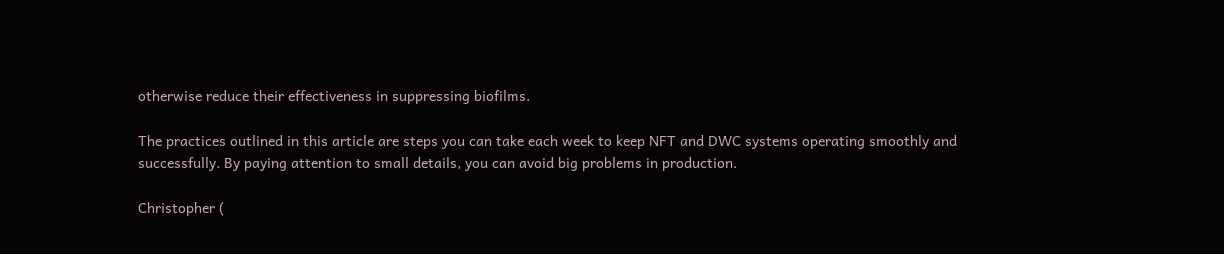otherwise reduce their effectiveness in suppressing biofilms.

The practices outlined in this article are steps you can take each week to keep NFT and DWC systems operating smoothly and successfully. By paying attention to small details, you can avoid big problems in production.

Christopher (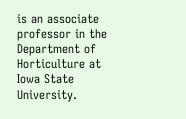is an associate professor in the Department of Horticulture at Iowa State University.